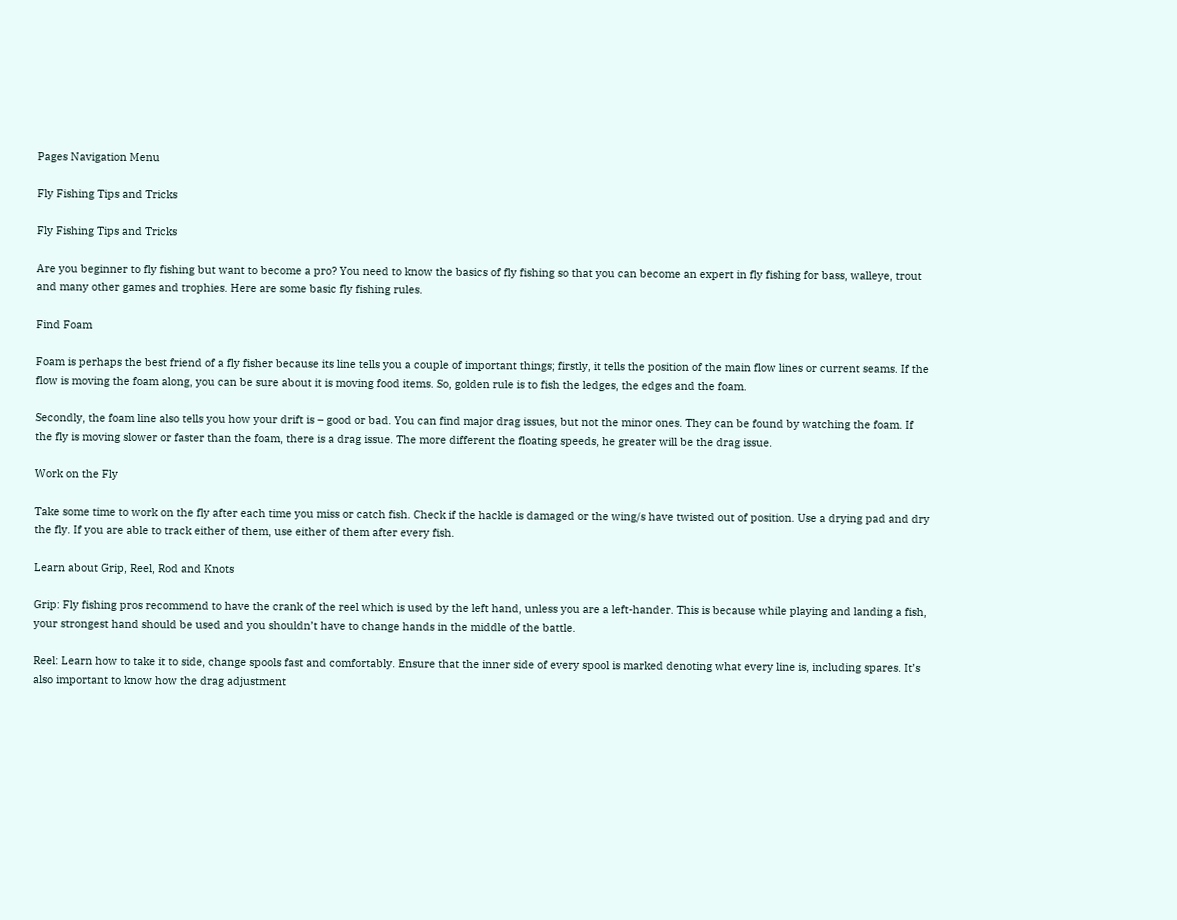Pages Navigation Menu

Fly Fishing Tips and Tricks

Fly Fishing Tips and Tricks

Are you beginner to fly fishing but want to become a pro? You need to know the basics of fly fishing so that you can become an expert in fly fishing for bass, walleye, trout and many other games and trophies. Here are some basic fly fishing rules.

Find Foam

Foam is perhaps the best friend of a fly fisher because its line tells you a couple of important things; firstly, it tells the position of the main flow lines or current seams. If the flow is moving the foam along, you can be sure about it is moving food items. So, golden rule is to fish the ledges, the edges and the foam.

Secondly, the foam line also tells you how your drift is – good or bad. You can find major drag issues, but not the minor ones. They can be found by watching the foam. If the fly is moving slower or faster than the foam, there is a drag issue. The more different the floating speeds, he greater will be the drag issue.

Work on the Fly

Take some time to work on the fly after each time you miss or catch fish. Check if the hackle is damaged or the wing/s have twisted out of position. Use a drying pad and dry the fly. If you are able to track either of them, use either of them after every fish.

Learn about Grip, Reel, Rod and Knots

Grip: Fly fishing pros recommend to have the crank of the reel which is used by the left hand, unless you are a left-hander. This is because while playing and landing a fish, your strongest hand should be used and you shouldn’t have to change hands in the middle of the battle.

Reel: Learn how to take it to side, change spools fast and comfortably. Ensure that the inner side of every spool is marked denoting what every line is, including spares. It’s also important to know how the drag adjustment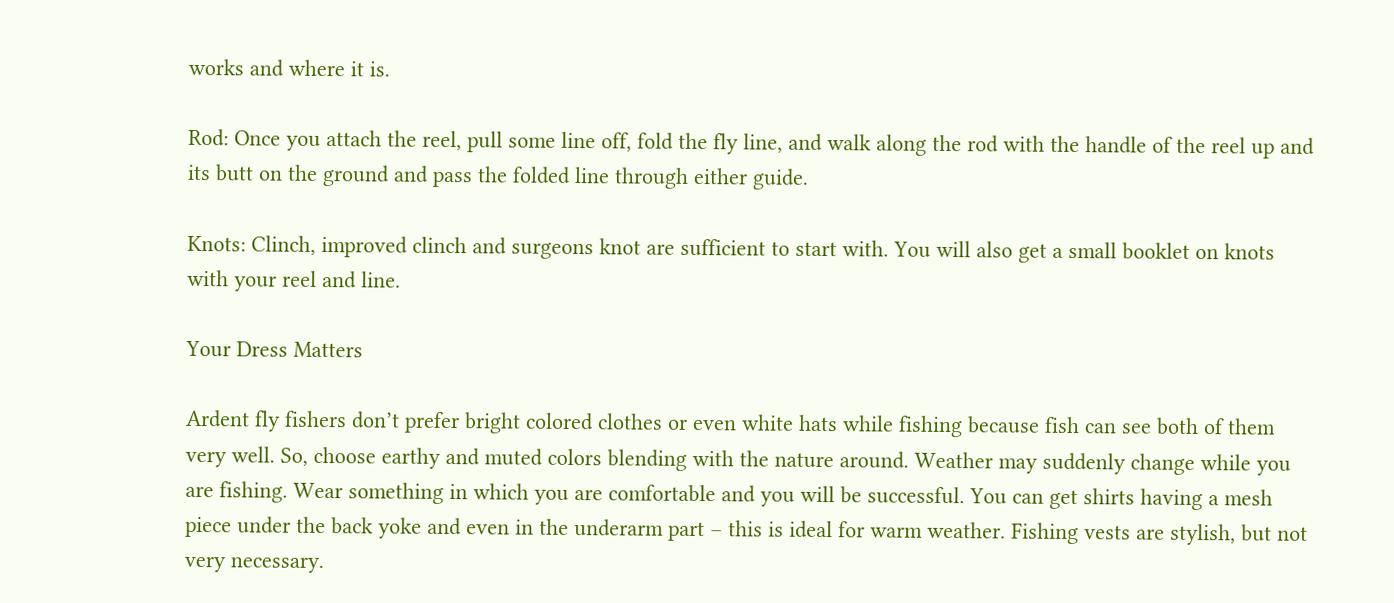works and where it is.

Rod: Once you attach the reel, pull some line off, fold the fly line, and walk along the rod with the handle of the reel up and its butt on the ground and pass the folded line through either guide.

Knots: Clinch, improved clinch and surgeons knot are sufficient to start with. You will also get a small booklet on knots with your reel and line.

Your Dress Matters

Ardent fly fishers don’t prefer bright colored clothes or even white hats while fishing because fish can see both of them very well. So, choose earthy and muted colors blending with the nature around. Weather may suddenly change while you are fishing. Wear something in which you are comfortable and you will be successful. You can get shirts having a mesh piece under the back yoke and even in the underarm part – this is ideal for warm weather. Fishing vests are stylish, but not very necessary.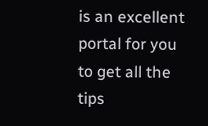is an excellent portal for you to get all the tips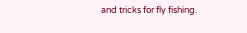and tricks for fly fishing.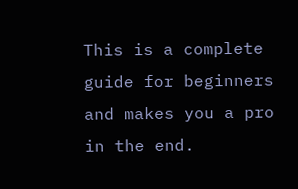This is a complete guide for beginners and makes you a pro in the end.